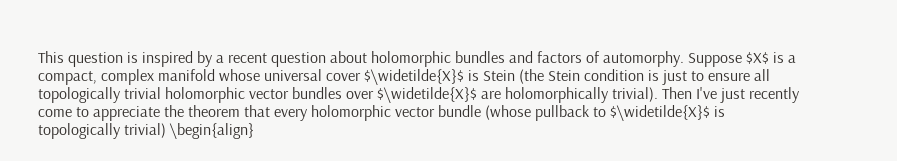This question is inspired by a recent question about holomorphic bundles and factors of automorphy. Suppose $X$ is a compact, complex manifold whose universal cover $\widetilde{X}$ is Stein (the Stein condition is just to ensure all topologically trivial holomorphic vector bundles over $\widetilde{X}$ are holomorphically trivial). Then I've just recently come to appreciate the theorem that every holomorphic vector bundle (whose pullback to $\widetilde{X}$ is topologically trivial) \begin{align}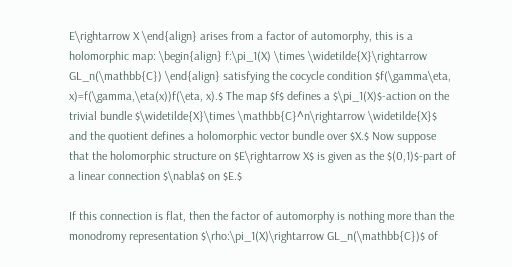E\rightarrow X \end{align} arises from a factor of automorphy, this is a holomorphic map: \begin{align} f:\pi_1(X) \times \widetilde{X}\rightarrow GL_n(\mathbb{C}) \end{align} satisfying the cocycle condition $f(\gamma\eta, x)=f(\gamma,\eta(x))f(\eta, x).$ The map $f$ defines a $\pi_1(X)$-action on the trivial bundle $\widetilde{X}\times \mathbb{C}^n\rightarrow \widetilde{X}$ and the quotient defines a holomorphic vector bundle over $X.$ Now suppose that the holomorphic structure on $E\rightarrow X$ is given as the $(0,1)$-part of a linear connection $\nabla$ on $E.$

If this connection is flat, then the factor of automorphy is nothing more than the monodromy representation $\rho:\pi_1(X)\rightarrow GL_n(\mathbb{C})$ of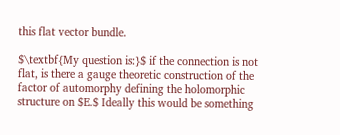this flat vector bundle.

$\textbf{My question is:}$ if the connection is not flat, is there a gauge theoretic construction of the factor of automorphy defining the holomorphic structure on $E.$ Ideally this would be something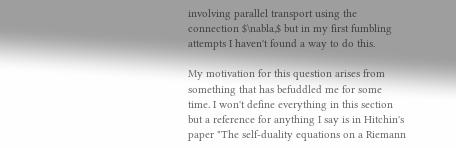involving parallel transport using the connection $\nabla,$ but in my first fumbling attempts I haven't found a way to do this.

My motivation for this question arises from something that has befuddled me for some time. I won't define everything in this section but a reference for anything I say is in Hitchin's paper "The self-duality equations on a Riemann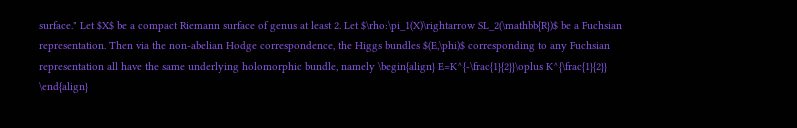surface." Let $X$ be a compact Riemann surface of genus at least 2. Let $\rho:\pi_1(X)\rightarrow SL_2(\mathbb{R})$ be a Fuchsian representation. Then via the non-abelian Hodge correspondence, the Higgs bundles $(E,\phi)$ corresponding to any Fuchsian representation all have the same underlying holomorphic bundle, namely \begin{align} E=K^{-\frac{1}{2}}\oplus K^{\frac{1}{2}} \end{align}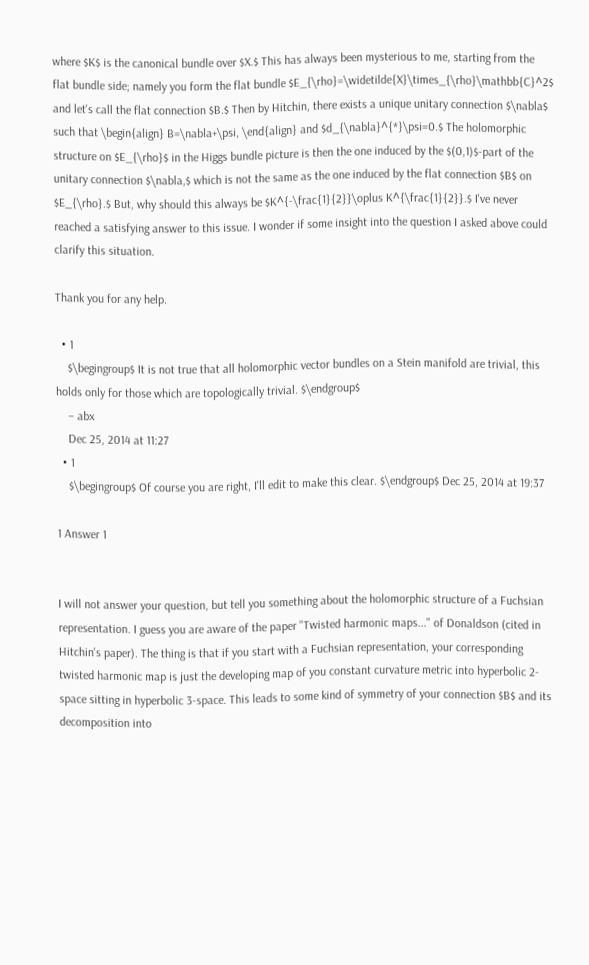where $K$ is the canonical bundle over $X.$ This has always been mysterious to me, starting from the flat bundle side; namely you form the flat bundle $E_{\rho}=\widetilde{X}\times_{\rho}\mathbb{C}^2$ and let's call the flat connection $B.$ Then by Hitchin, there exists a unique unitary connection $\nabla$ such that \begin{align} B=\nabla+\psi, \end{align} and $d_{\nabla}^{*}\psi=0.$ The holomorphic structure on $E_{\rho}$ in the Higgs bundle picture is then the one induced by the $(0,1)$-part of the unitary connection $\nabla,$ which is not the same as the one induced by the flat connection $B$ on $E_{\rho}.$ But, why should this always be $K^{-\frac{1}{2}}\oplus K^{\frac{1}{2}}.$ I've never reached a satisfying answer to this issue. I wonder if some insight into the question I asked above could clarify this situation.

Thank you for any help.

  • 1
    $\begingroup$ It is not true that all holomorphic vector bundles on a Stein manifold are trivial, this holds only for those which are topologically trivial. $\endgroup$
    – abx
    Dec 25, 2014 at 11:27
  • 1
    $\begingroup$ Of course you are right, I'll edit to make this clear. $\endgroup$ Dec 25, 2014 at 19:37

1 Answer 1


I will not answer your question, but tell you something about the holomorphic structure of a Fuchsian representation. I guess you are aware of the paper "Twisted harmonic maps..." of Donaldson (cited in Hitchin's paper). The thing is that if you start with a Fuchsian representation, your corresponding twisted harmonic map is just the developing map of you constant curvature metric into hyperbolic 2-space sitting in hyperbolic 3-space. This leads to some kind of symmetry of your connection $B$ and its decomposition into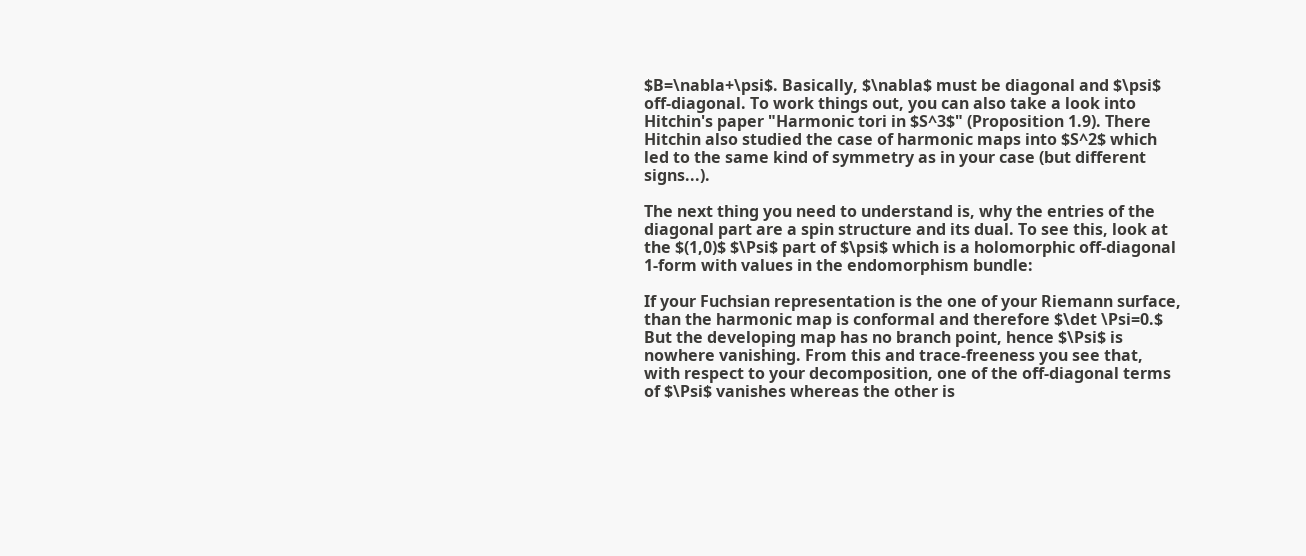$B=\nabla+\psi$. Basically, $\nabla$ must be diagonal and $\psi$ off-diagonal. To work things out, you can also take a look into Hitchin's paper "Harmonic tori in $S^3$" (Proposition 1.9). There Hitchin also studied the case of harmonic maps into $S^2$ which led to the same kind of symmetry as in your case (but different signs...).

The next thing you need to understand is, why the entries of the diagonal part are a spin structure and its dual. To see this, look at the $(1,0)$ $\Psi$ part of $\psi$ which is a holomorphic off-diagonal 1-form with values in the endomorphism bundle:

If your Fuchsian representation is the one of your Riemann surface, than the harmonic map is conformal and therefore $\det \Psi=0.$ But the developing map has no branch point, hence $\Psi$ is nowhere vanishing. From this and trace-freeness you see that, with respect to your decomposition, one of the off-diagonal terms of $\Psi$ vanishes whereas the other is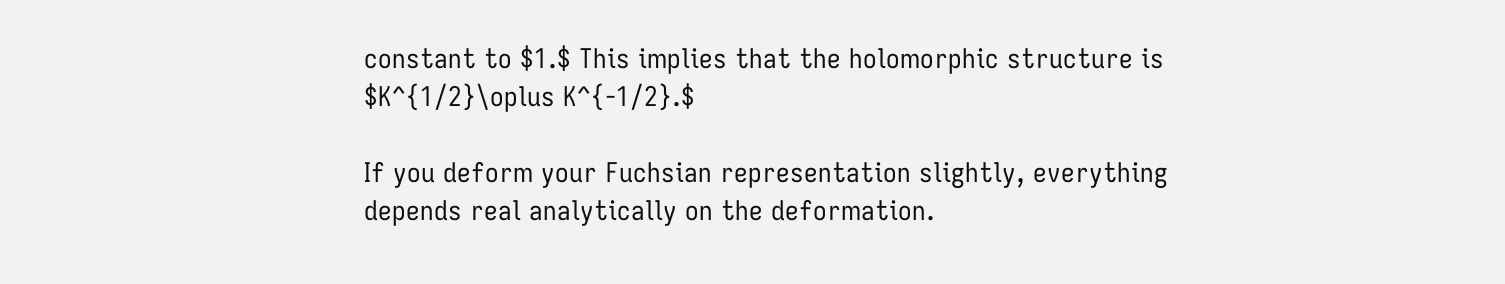constant to $1.$ This implies that the holomorphic structure is $K^{1/2}\oplus K^{-1/2}.$

If you deform your Fuchsian representation slightly, everything depends real analytically on the deformation.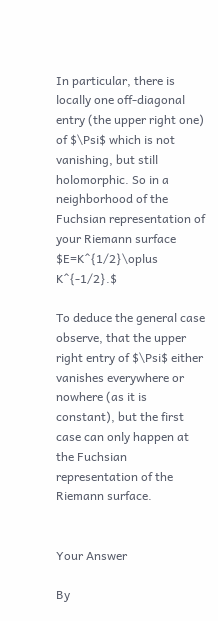In particular, there is locally one off-diagonal entry (the upper right one) of $\Psi$ which is not vanishing, but still holomorphic. So in a neighborhood of the Fuchsian representation of your Riemann surface $E=K^{1/2}\oplus K^{-1/2}.$

To deduce the general case observe, that the upper right entry of $\Psi$ either vanishes everywhere or nowhere (as it is constant), but the first case can only happen at the Fuchsian representation of the Riemann surface.


Your Answer

By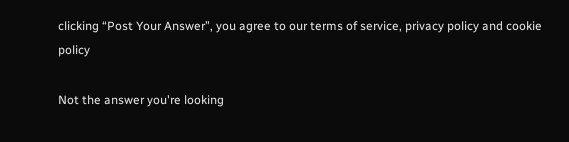clicking “Post Your Answer”, you agree to our terms of service, privacy policy and cookie policy

Not the answer you're looking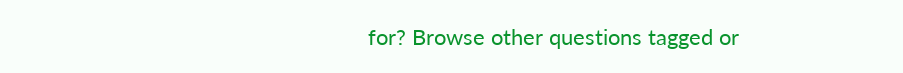for? Browse other questions tagged or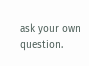ask your own question.